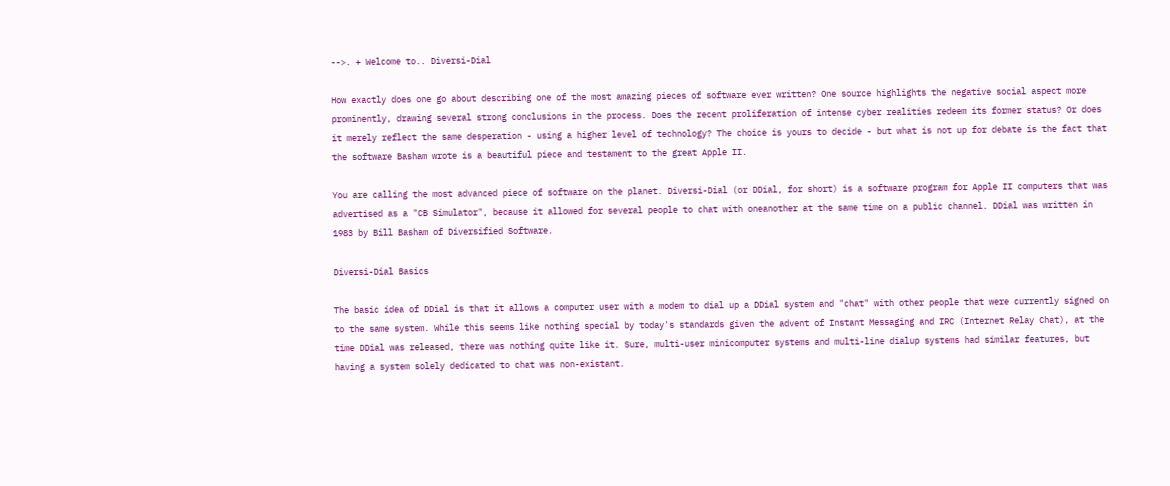-->. + Welcome to.. Diversi-Dial

How exactly does one go about describing one of the most amazing pieces of software ever written? One source highlights the negative social aspect more prominently, drawing several strong conclusions in the process. Does the recent proliferation of intense cyber realities redeem its former status? Or does it merely reflect the same desperation - using a higher level of technology? The choice is yours to decide - but what is not up for debate is the fact that the software Basham wrote is a beautiful piece and testament to the great Apple II.

You are calling the most advanced piece of software on the planet. Diversi-Dial (or DDial, for short) is a software program for Apple II computers that was advertised as a "CB Simulator", because it allowed for several people to chat with oneanother at the same time on a public channel. DDial was written in 1983 by Bill Basham of Diversified Software.

Diversi-Dial Basics

The basic idea of DDial is that it allows a computer user with a modem to dial up a DDial system and "chat" with other people that were currently signed on to the same system. While this seems like nothing special by today's standards given the advent of Instant Messaging and IRC (Internet Relay Chat), at the time DDial was released, there was nothing quite like it. Sure, multi-user minicomputer systems and multi-line dialup systems had similar features, but having a system solely dedicated to chat was non-existant.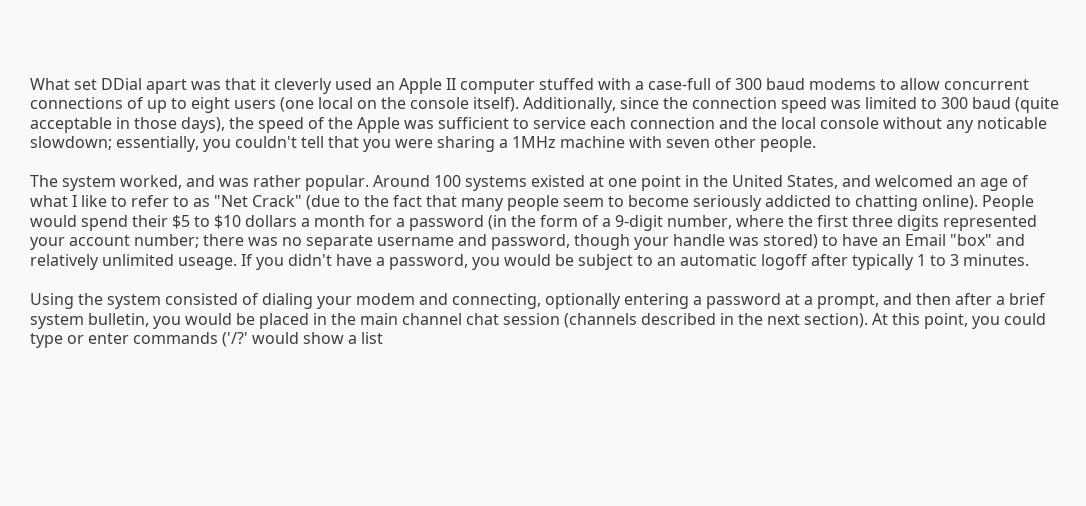What set DDial apart was that it cleverly used an Apple II computer stuffed with a case-full of 300 baud modems to allow concurrent connections of up to eight users (one local on the console itself). Additionally, since the connection speed was limited to 300 baud (quite acceptable in those days), the speed of the Apple was sufficient to service each connection and the local console without any noticable slowdown; essentially, you couldn't tell that you were sharing a 1MHz machine with seven other people.

The system worked, and was rather popular. Around 100 systems existed at one point in the United States, and welcomed an age of what I like to refer to as "Net Crack" (due to the fact that many people seem to become seriously addicted to chatting online). People would spend their $5 to $10 dollars a month for a password (in the form of a 9-digit number, where the first three digits represented your account number; there was no separate username and password, though your handle was stored) to have an Email "box" and relatively unlimited useage. If you didn't have a password, you would be subject to an automatic logoff after typically 1 to 3 minutes.

Using the system consisted of dialing your modem and connecting, optionally entering a password at a prompt, and then after a brief system bulletin, you would be placed in the main channel chat session (channels described in the next section). At this point, you could type or enter commands ('/?' would show a list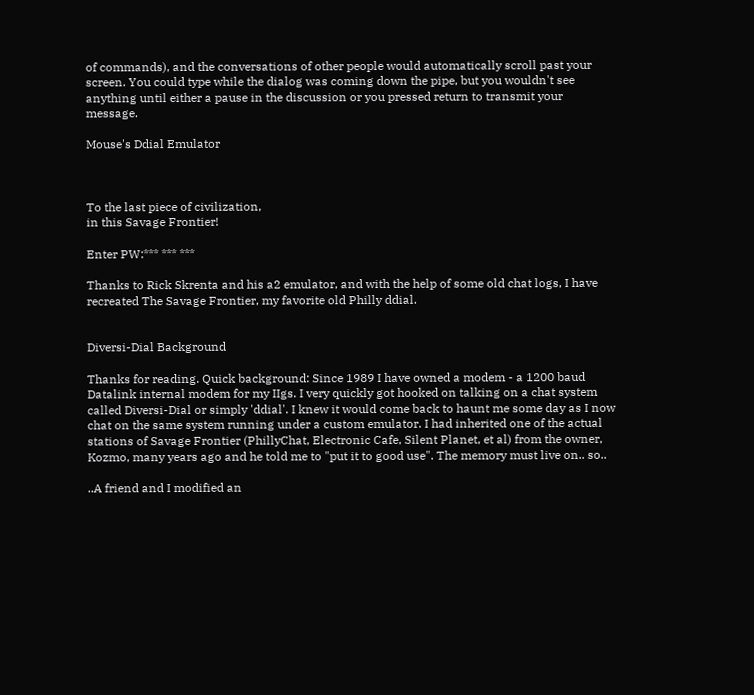of commands), and the conversations of other people would automatically scroll past your screen. You could type while the dialog was coming down the pipe, but you wouldn't see anything until either a pause in the discussion or you pressed return to transmit your message.

Mouse's Ddial Emulator



To the last piece of civilization,
in this Savage Frontier!

Enter PW:*** *** ***

Thanks to Rick Skrenta and his a2 emulator, and with the help of some old chat logs, I have recreated The Savage Frontier, my favorite old Philly ddial.


Diversi-Dial Background

Thanks for reading. Quick background: Since 1989 I have owned a modem - a 1200 baud Datalink internal modem for my IIgs. I very quickly got hooked on talking on a chat system called Diversi-Dial or simply 'ddial'. I knew it would come back to haunt me some day as I now chat on the same system running under a custom emulator. I had inherited one of the actual stations of Savage Frontier (PhillyChat, Electronic Cafe, Silent Planet, et al) from the owner, Kozmo, many years ago and he told me to "put it to good use". The memory must live on.. so..

..A friend and I modified an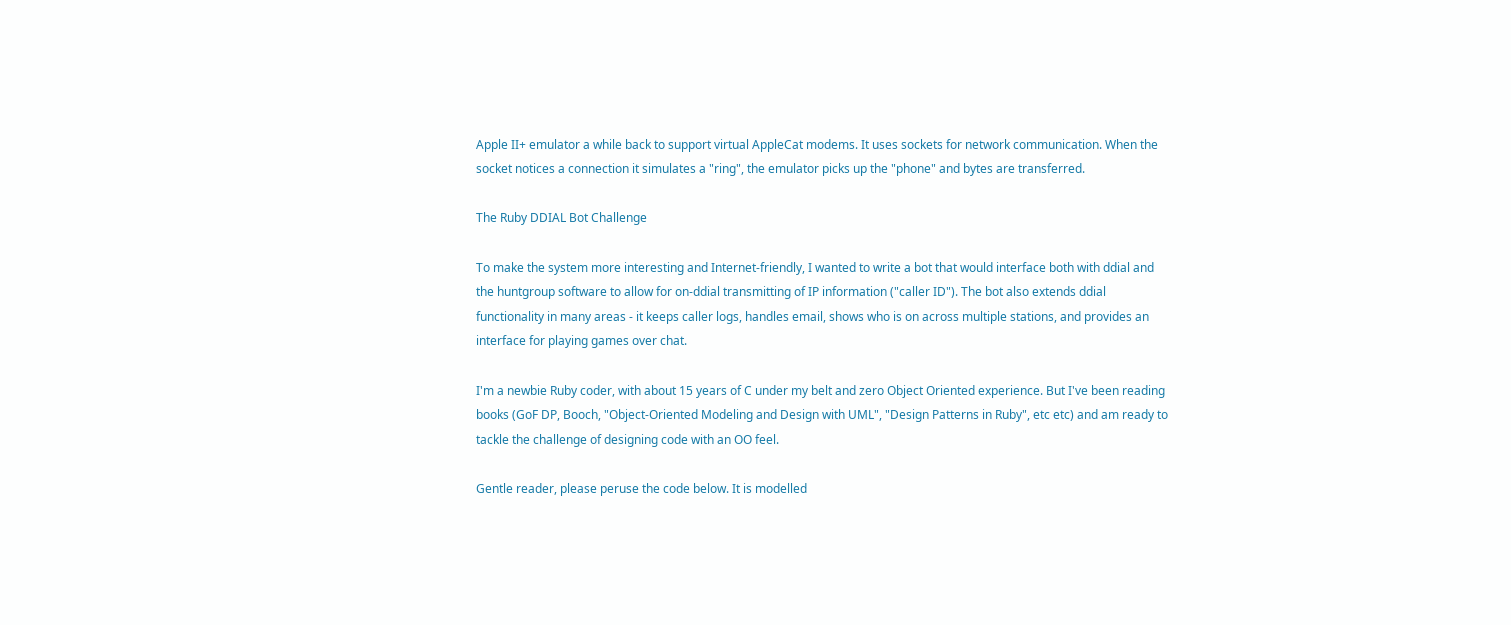Apple II+ emulator a while back to support virtual AppleCat modems. It uses sockets for network communication. When the socket notices a connection it simulates a "ring", the emulator picks up the "phone" and bytes are transferred.

The Ruby DDIAL Bot Challenge

To make the system more interesting and Internet-friendly, I wanted to write a bot that would interface both with ddial and the huntgroup software to allow for on-ddial transmitting of IP information ("caller ID"). The bot also extends ddial functionality in many areas - it keeps caller logs, handles email, shows who is on across multiple stations, and provides an interface for playing games over chat.

I'm a newbie Ruby coder, with about 15 years of C under my belt and zero Object Oriented experience. But I've been reading books (GoF DP, Booch, "Object-Oriented Modeling and Design with UML", "Design Patterns in Ruby", etc etc) and am ready to tackle the challenge of designing code with an OO feel.

Gentle reader, please peruse the code below. It is modelled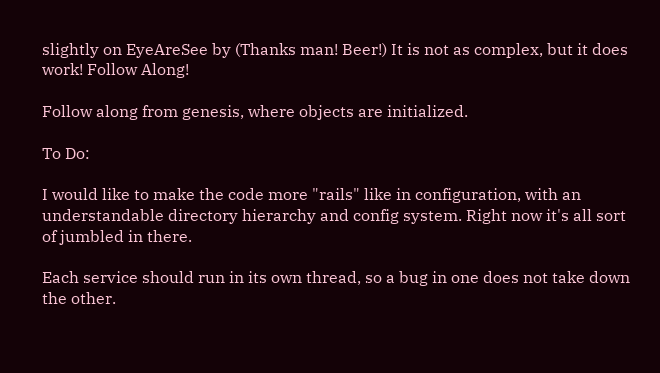slightly on EyeAreSee by (Thanks man! Beer!) It is not as complex, but it does work! Follow Along!

Follow along from genesis, where objects are initialized.

To Do:

I would like to make the code more "rails" like in configuration, with an understandable directory hierarchy and config system. Right now it's all sort of jumbled in there.

Each service should run in its own thread, so a bug in one does not take down the other.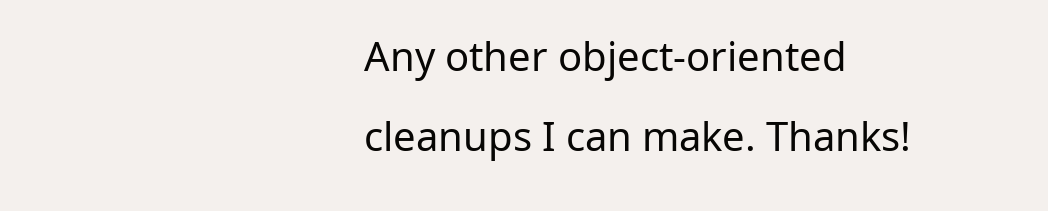Any other object-oriented cleanups I can make. Thanks!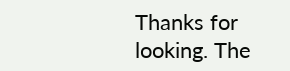Thanks for looking. The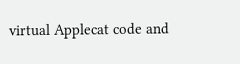virtual Applecat code and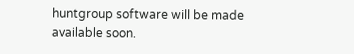huntgroup software will be made available soon.